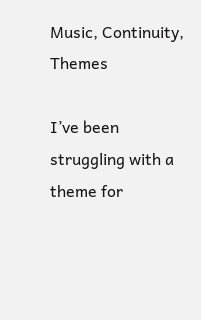Music, Continuity, Themes

I’ve been struggling with a theme for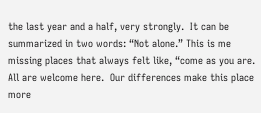the last year and a half, very strongly.  It can be summarized in two words: “Not alone.” This is me missing places that always felt like, “come as you are. All are welcome here.  Our differences make this place more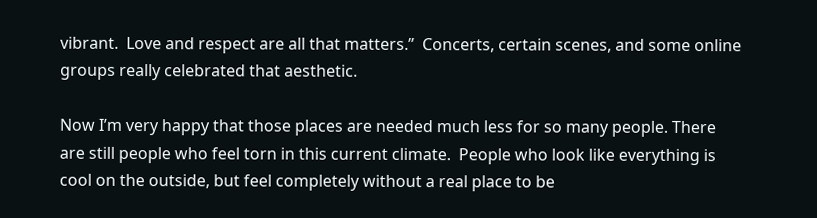vibrant.  Love and respect are all that matters.”  Concerts, certain scenes, and some online groups really celebrated that aesthetic.

Now I’m very happy that those places are needed much less for so many people. There are still people who feel torn in this current climate.  People who look like everything is cool on the outside, but feel completely without a real place to be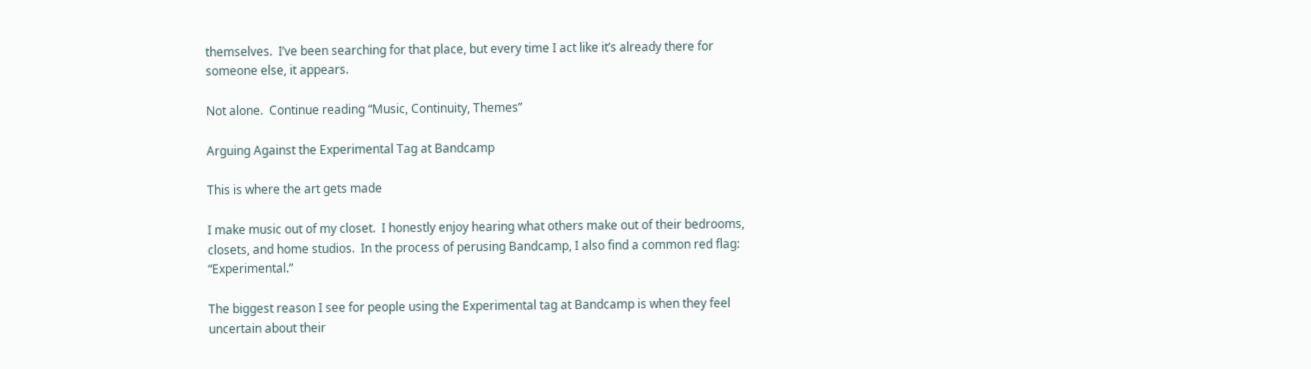themselves.  I’ve been searching for that place, but every time I act like it’s already there for someone else, it appears.

Not alone.  Continue reading “Music, Continuity, Themes”

Arguing Against the Experimental Tag at Bandcamp

This is where the art gets made

I make music out of my closet.  I honestly enjoy hearing what others make out of their bedrooms, closets, and home studios.  In the process of perusing Bandcamp, I also find a common red flag: “Experimental.”

The biggest reason I see for people using the Experimental tag at Bandcamp is when they feel uncertain about their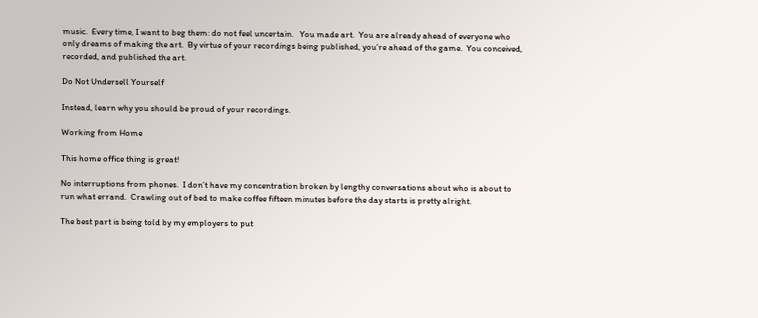music.  Every time, I want to beg them: do not feel uncertain.   You made art.  You are already ahead of everyone who only dreams of making the art.  By virtue of your recordings being published, you’re ahead of the game.  You conceived, recorded, and published the art.

Do Not Undersell Yourself

Instead, learn why you should be proud of your recordings.

Working from Home

This home office thing is great!

No interruptions from phones.  I don’t have my concentration broken by lengthy conversations about who is about to run what errand.  Crawling out of bed to make coffee fifteen minutes before the day starts is pretty alright.

The best part is being told by my employers to put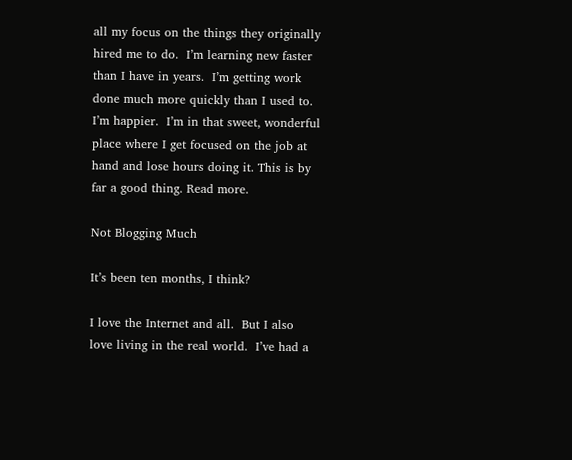all my focus on the things they originally hired me to do.  I’m learning new faster than I have in years.  I’m getting work done much more quickly than I used to.  I’m happier.  I’m in that sweet, wonderful place where I get focused on the job at hand and lose hours doing it. This is by far a good thing. Read more.

Not Blogging Much

It’s been ten months, I think?

I love the Internet and all.  But I also love living in the real world.  I’ve had a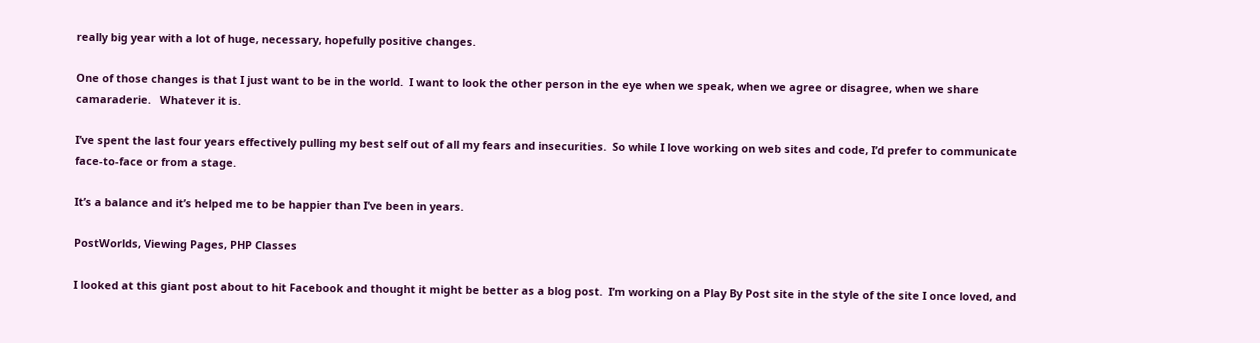really big year with a lot of huge, necessary, hopefully positive changes.

One of those changes is that I just want to be in the world.  I want to look the other person in the eye when we speak, when we agree or disagree, when we share camaraderie.   Whatever it is.

I’ve spent the last four years effectively pulling my best self out of all my fears and insecurities.  So while I love working on web sites and code, I’d prefer to communicate face-to-face or from a stage.

It’s a balance and it’s helped me to be happier than I’ve been in years.

PostWorlds, Viewing Pages, PHP Classes

I looked at this giant post about to hit Facebook and thought it might be better as a blog post.  I’m working on a Play By Post site in the style of the site I once loved, and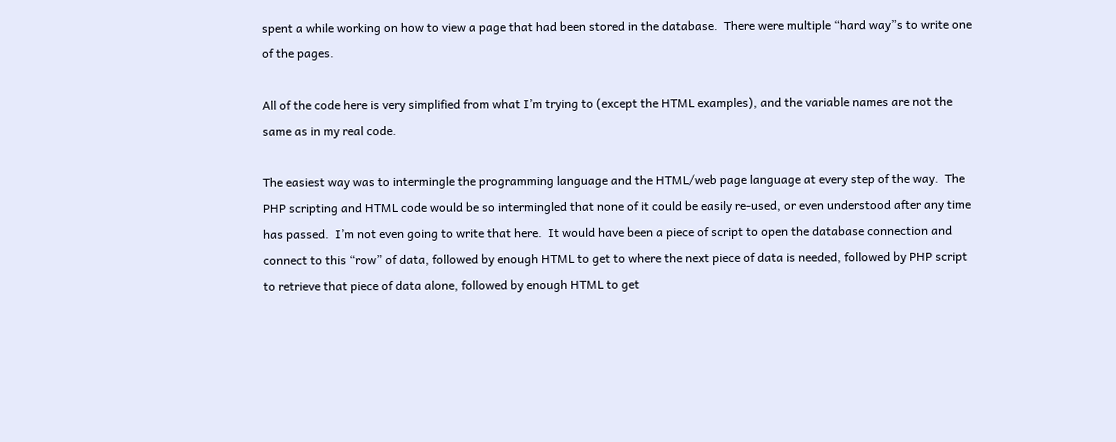spent a while working on how to view a page that had been stored in the database.  There were multiple “hard way”s to write one of the pages.

All of the code here is very simplified from what I’m trying to (except the HTML examples), and the variable names are not the same as in my real code.

The easiest way was to intermingle the programming language and the HTML/web page language at every step of the way.  The PHP scripting and HTML code would be so intermingled that none of it could be easily re-used, or even understood after any time has passed.  I’m not even going to write that here.  It would have been a piece of script to open the database connection and connect to this “row” of data, followed by enough HTML to get to where the next piece of data is needed, followed by PHP script to retrieve that piece of data alone, followed by enough HTML to get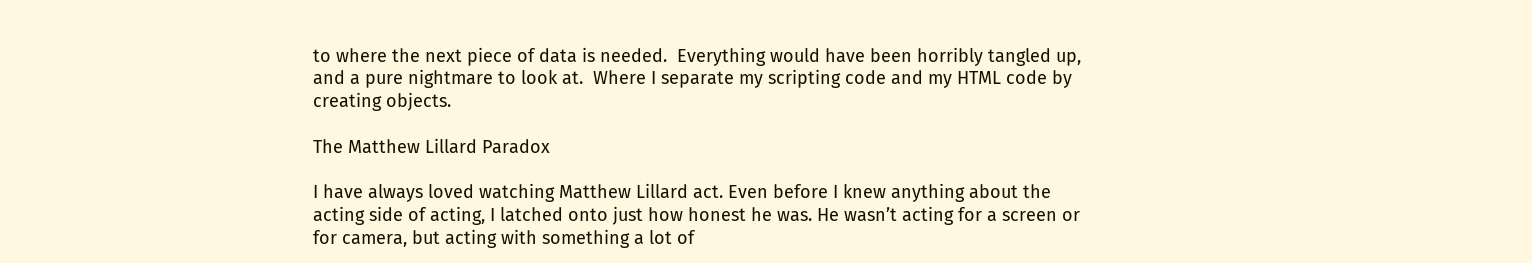to where the next piece of data is needed.  Everything would have been horribly tangled up, and a pure nightmare to look at.  Where I separate my scripting code and my HTML code by creating objects.

The Matthew Lillard Paradox

I have always loved watching Matthew Lillard act. Even before I knew anything about the acting side of acting, I latched onto just how honest he was. He wasn’t acting for a screen or for camera, but acting with something a lot of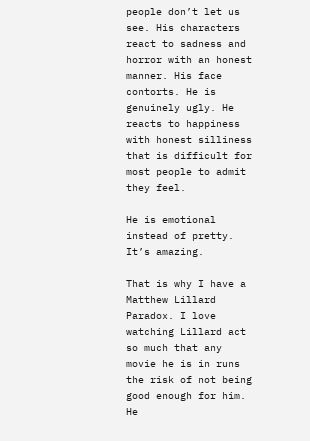people don’t let us see. His characters react to sadness and horror with an honest manner. His face contorts. He is genuinely ugly. He reacts to happiness with honest silliness that is difficult for most people to admit they feel.

He is emotional instead of pretty. It’s amazing.

That is why I have a Matthew Lillard Paradox. I love watching Lillard act so much that any movie he is in runs the risk of not being good enough for him. He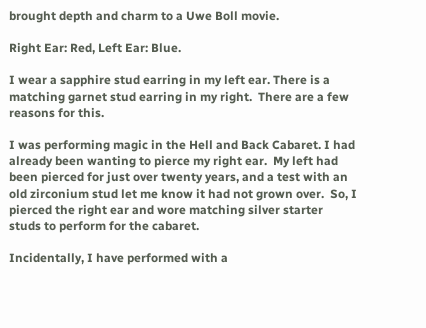brought depth and charm to a Uwe Boll movie.

Right Ear: Red, Left Ear: Blue.

I wear a sapphire stud earring in my left ear. There is a matching garnet stud earring in my right.  There are a few reasons for this.

I was performing magic in the Hell and Back Cabaret. I had already been wanting to pierce my right ear.  My left had been pierced for just over twenty years, and a test with an old zirconium stud let me know it had not grown over.  So, I pierced the right ear and wore matching silver starter studs to perform for the cabaret.

Incidentally, I have performed with a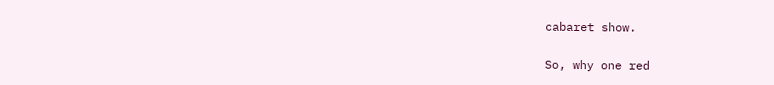cabaret show.

So, why one red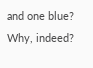and one blue?
Why, indeed?